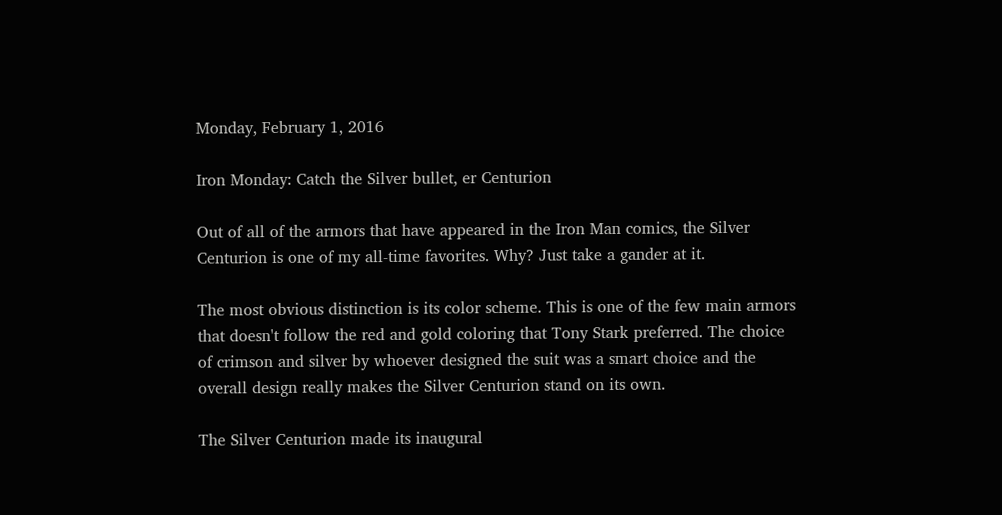Monday, February 1, 2016

Iron Monday: Catch the Silver bullet, er Centurion

Out of all of the armors that have appeared in the Iron Man comics, the Silver Centurion is one of my all-time favorites. Why? Just take a gander at it.

The most obvious distinction is its color scheme. This is one of the few main armors that doesn't follow the red and gold coloring that Tony Stark preferred. The choice of crimson and silver by whoever designed the suit was a smart choice and the overall design really makes the Silver Centurion stand on its own.

The Silver Centurion made its inaugural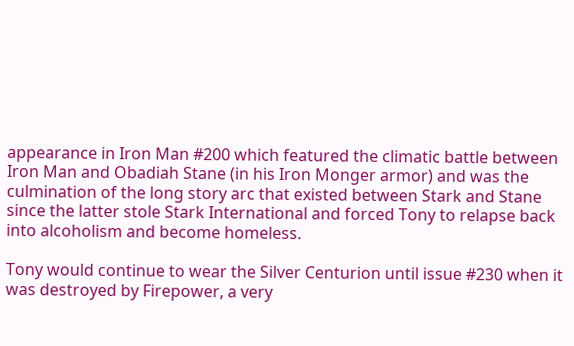appearance in Iron Man #200 which featured the climatic battle between Iron Man and Obadiah Stane (in his Iron Monger armor) and was the culmination of the long story arc that existed between Stark and Stane since the latter stole Stark International and forced Tony to relapse back into alcoholism and become homeless.

Tony would continue to wear the Silver Centurion until issue #230 when it was destroyed by Firepower, a very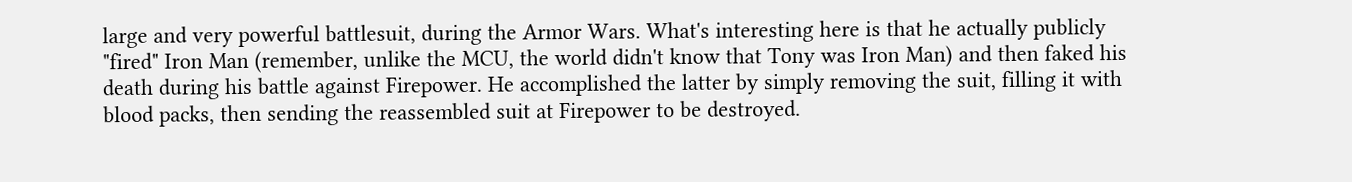large and very powerful battlesuit, during the Armor Wars. What's interesting here is that he actually publicly "fired" Iron Man (remember, unlike the MCU, the world didn't know that Tony was Iron Man) and then faked his death during his battle against Firepower. He accomplished the latter by simply removing the suit, filling it with blood packs, then sending the reassembled suit at Firepower to be destroyed.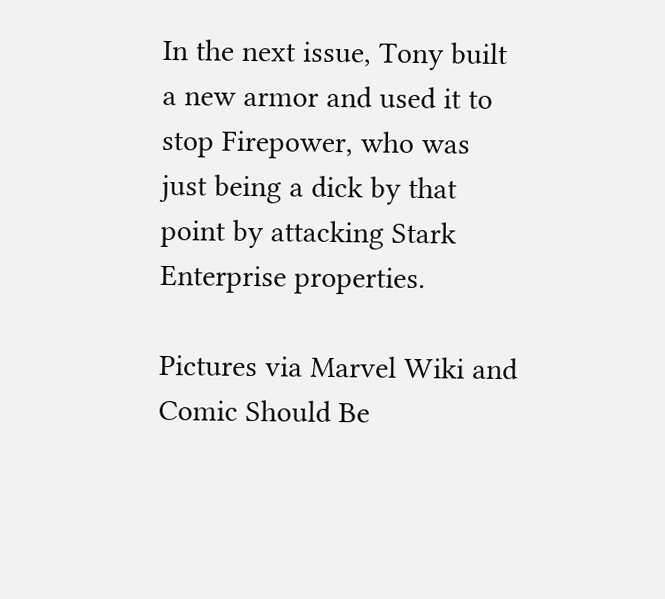In the next issue, Tony built a new armor and used it to stop Firepower, who was just being a dick by that point by attacking Stark Enterprise properties.

Pictures via Marvel Wiki and Comic Should Be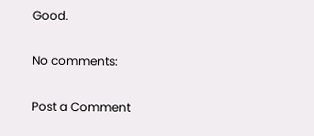Good.

No comments:

Post a Comment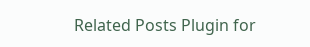Related Posts Plugin for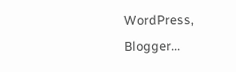WordPress, Blogger...